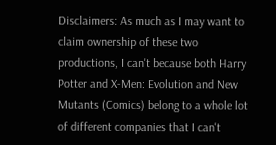Disclaimers: As much as I may want to claim ownership of these two productions, I can't because both Harry Potter and X-Men: Evolution and New Mutants (Comics) belong to a whole lot of different companies that I can't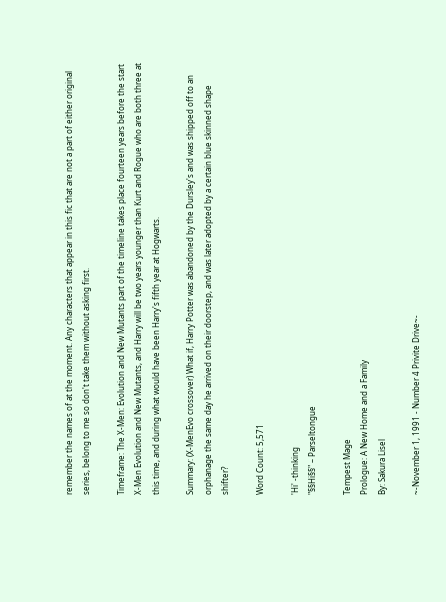remember the names of at the moment. Any characters that appear in this fic that are not a part of either original series, belong to me so don't take them without asking first.

Timeframe: The X-Men: Evolution and New Mutants part of the timeline takes place fourteen years before the start X-Men Evolution and New Mutants, and Harry will be two years younger than Kurt and Rogue who are both three at this time, and during what would have been Harry's fifth year at Hogwarts.

Summary: (X-MenEvo crossover) What if, Harry Potter was abandoned by the Dursley's and was shipped off to an orphanage the same day he arrived on their doorstep, and was later adopted by a certain blue skinned shape shifter?

Word Count: 5,571

'Hi' -thinking
"§§Hi§§" – Parseltongue

Tempest Mage
Prologue: A New Home and a Family
By: Sakura Lisel

~-November 1, 1991 - Number 4 Privite Drive~-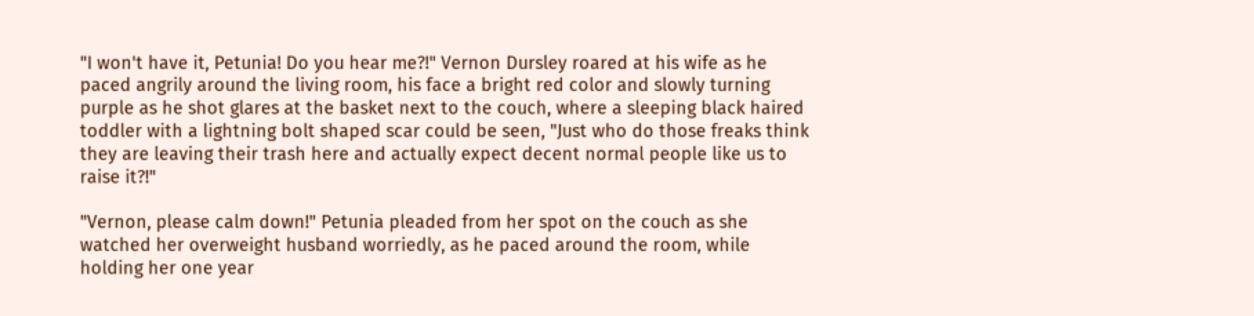"I won't have it, Petunia! Do you hear me?!" Vernon Dursley roared at his wife as he paced angrily around the living room, his face a bright red color and slowly turning purple as he shot glares at the basket next to the couch, where a sleeping black haired toddler with a lightning bolt shaped scar could be seen, "Just who do those freaks think they are leaving their trash here and actually expect decent normal people like us to raise it?!"

"Vernon, please calm down!" Petunia pleaded from her spot on the couch as she watched her overweight husband worriedly, as he paced around the room, while holding her one year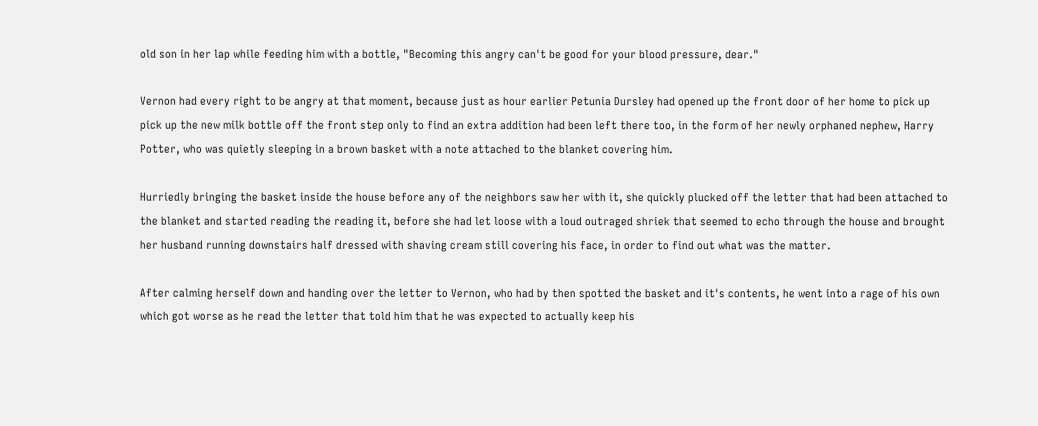old son in her lap while feeding him with a bottle, "Becoming this angry can't be good for your blood pressure, dear."

Vernon had every right to be angry at that moment, because just as hour earlier Petunia Dursley had opened up the front door of her home to pick up pick up the new milk bottle off the front step only to find an extra addition had been left there too, in the form of her newly orphaned nephew, Harry Potter, who was quietly sleeping in a brown basket with a note attached to the blanket covering him.

Hurriedly bringing the basket inside the house before any of the neighbors saw her with it, she quickly plucked off the letter that had been attached to the blanket and started reading the reading it, before she had let loose with a loud outraged shriek that seemed to echo through the house and brought her husband running downstairs half dressed with shaving cream still covering his face, in order to find out what was the matter.

After calming herself down and handing over the letter to Vernon, who had by then spotted the basket and it's contents, he went into a rage of his own which got worse as he read the letter that told him that he was expected to actually keep his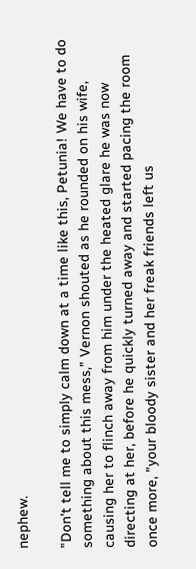nephew.

"Don't tell me to simply calm down at a time like this, Petunia! We have to do something about this mess," Vernon shouted as he rounded on his wife, causing her to flinch away from him under the heated glare he was now directing at her, before he quickly turned away and started pacing the room once more, "your bloody sister and her freak friends left us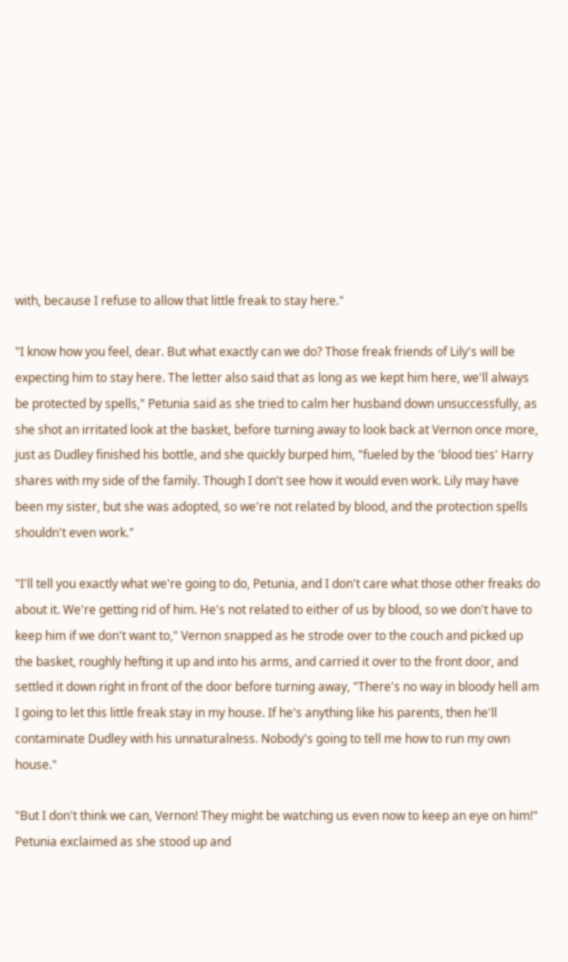with, because I refuse to allow that little freak to stay here."

"I know how you feel, dear. But what exactly can we do? Those freak friends of Lily's will be expecting him to stay here. The letter also said that as long as we kept him here, we'll always be protected by spells," Petunia said as she tried to calm her husband down unsuccessfully, as she shot an irritated look at the basket, before turning away to look back at Vernon once more, just as Dudley finished his bottle, and she quickly burped him, "fueled by the 'blood ties' Harry shares with my side of the family. Though I don't see how it would even work. Lily may have been my sister, but she was adopted, so we're not related by blood, and the protection spells shouldn't even work."

"I'll tell you exactly what we're going to do, Petunia, and I don't care what those other freaks do about it. We're getting rid of him. He's not related to either of us by blood, so we don't have to keep him if we don't want to," Vernon snapped as he strode over to the couch and picked up the basket, roughly hefting it up and into his arms, and carried it over to the front door, and settled it down right in front of the door before turning away, "There's no way in bloody hell am I going to let this little freak stay in my house. If he's anything like his parents, then he'll contaminate Dudley with his unnaturalness. Nobody's going to tell me how to run my own house."

"But I don't think we can, Vernon! They might be watching us even now to keep an eye on him!" Petunia exclaimed as she stood up and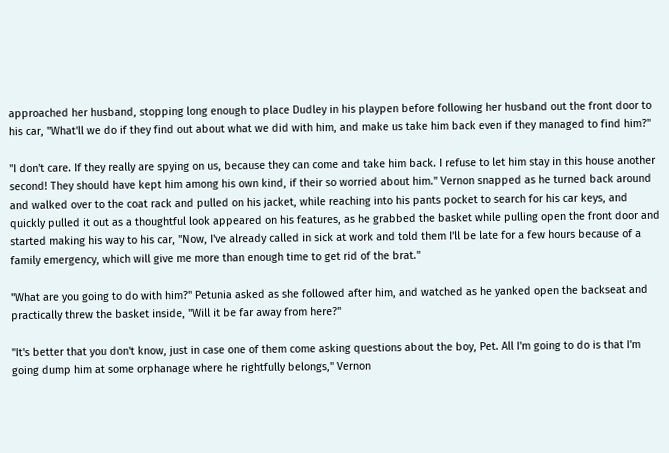approached her husband, stopping long enough to place Dudley in his playpen before following her husband out the front door to his car, "What'll we do if they find out about what we did with him, and make us take him back even if they managed to find him?"

"I don't care. If they really are spying on us, because they can come and take him back. I refuse to let him stay in this house another second! They should have kept him among his own kind, if their so worried about him." Vernon snapped as he turned back around and walked over to the coat rack and pulled on his jacket, while reaching into his pants pocket to search for his car keys, and quickly pulled it out as a thoughtful look appeared on his features, as he grabbed the basket while pulling open the front door and started making his way to his car, "Now, I've already called in sick at work and told them I'll be late for a few hours because of a family emergency, which will give me more than enough time to get rid of the brat."

"What are you going to do with him?" Petunia asked as she followed after him, and watched as he yanked open the backseat and practically threw the basket inside, "Will it be far away from here?"

"It's better that you don't know, just in case one of them come asking questions about the boy, Pet. All I'm going to do is that I'm going dump him at some orphanage where he rightfully belongs," Vernon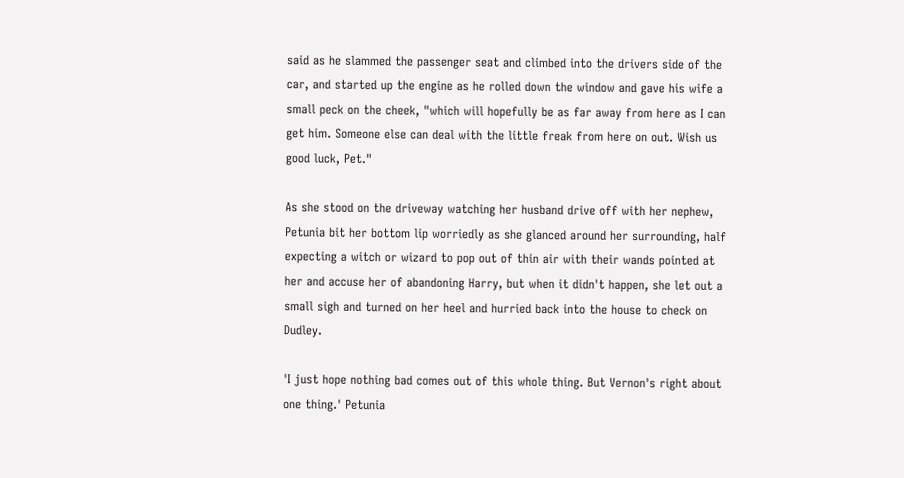said as he slammed the passenger seat and climbed into the drivers side of the car, and started up the engine as he rolled down the window and gave his wife a small peck on the cheek, "which will hopefully be as far away from here as I can get him. Someone else can deal with the little freak from here on out. Wish us good luck, Pet."

As she stood on the driveway watching her husband drive off with her nephew, Petunia bit her bottom lip worriedly as she glanced around her surrounding, half expecting a witch or wizard to pop out of thin air with their wands pointed at her and accuse her of abandoning Harry, but when it didn't happen, she let out a small sigh and turned on her heel and hurried back into the house to check on Dudley.

'I just hope nothing bad comes out of this whole thing. But Vernon's right about one thing.' Petunia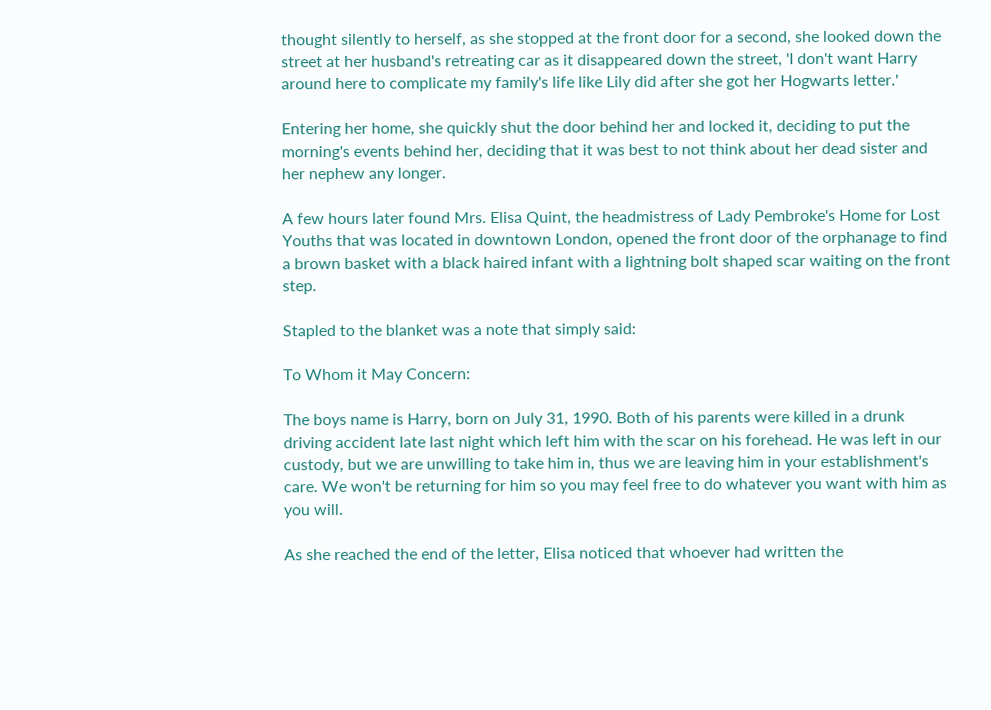thought silently to herself, as she stopped at the front door for a second, she looked down the street at her husband's retreating car as it disappeared down the street, 'I don't want Harry around here to complicate my family's life like Lily did after she got her Hogwarts letter.'

Entering her home, she quickly shut the door behind her and locked it, deciding to put the morning's events behind her, deciding that it was best to not think about her dead sister and her nephew any longer.

A few hours later found Mrs. Elisa Quint, the headmistress of Lady Pembroke's Home for Lost Youths that was located in downtown London, opened the front door of the orphanage to find a brown basket with a black haired infant with a lightning bolt shaped scar waiting on the front step.

Stapled to the blanket was a note that simply said:

To Whom it May Concern:

The boys name is Harry, born on July 31, 1990. Both of his parents were killed in a drunk driving accident late last night which left him with the scar on his forehead. He was left in our custody, but we are unwilling to take him in, thus we are leaving him in your establishment's care. We won't be returning for him so you may feel free to do whatever you want with him as you will.

As she reached the end of the letter, Elisa noticed that whoever had written the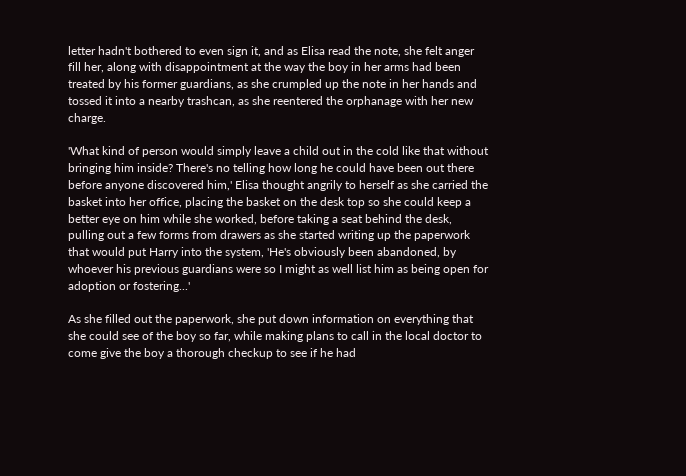letter hadn't bothered to even sign it, and as Elisa read the note, she felt anger fill her, along with disappointment at the way the boy in her arms had been treated by his former guardians, as she crumpled up the note in her hands and tossed it into a nearby trashcan, as she reentered the orphanage with her new charge.

'What kind of person would simply leave a child out in the cold like that without bringing him inside? There's no telling how long he could have been out there before anyone discovered him,' Elisa thought angrily to herself as she carried the basket into her office, placing the basket on the desk top so she could keep a better eye on him while she worked, before taking a seat behind the desk, pulling out a few forms from drawers as she started writing up the paperwork that would put Harry into the system, 'He's obviously been abandoned, by whoever his previous guardians were so I might as well list him as being open for adoption or fostering...'

As she filled out the paperwork, she put down information on everything that she could see of the boy so far, while making plans to call in the local doctor to come give the boy a thorough checkup to see if he had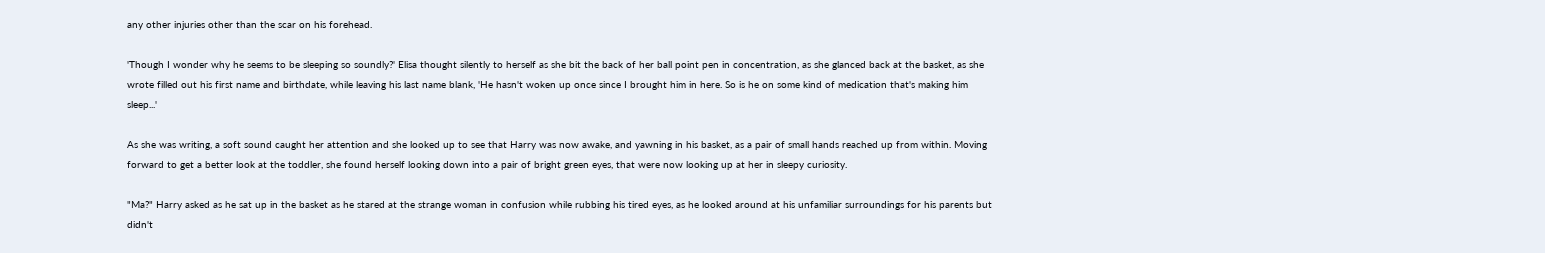any other injuries other than the scar on his forehead.

'Though I wonder why he seems to be sleeping so soundly?' Elisa thought silently to herself as she bit the back of her ball point pen in concentration, as she glanced back at the basket, as she wrote filled out his first name and birthdate, while leaving his last name blank, 'He hasn't woken up once since I brought him in here. So is he on some kind of medication that's making him sleep...'

As she was writing, a soft sound caught her attention and she looked up to see that Harry was now awake, and yawning in his basket, as a pair of small hands reached up from within. Moving forward to get a better look at the toddler, she found herself looking down into a pair of bright green eyes, that were now looking up at her in sleepy curiosity.

"Ma?" Harry asked as he sat up in the basket as he stared at the strange woman in confusion while rubbing his tired eyes, as he looked around at his unfamiliar surroundings for his parents but didn't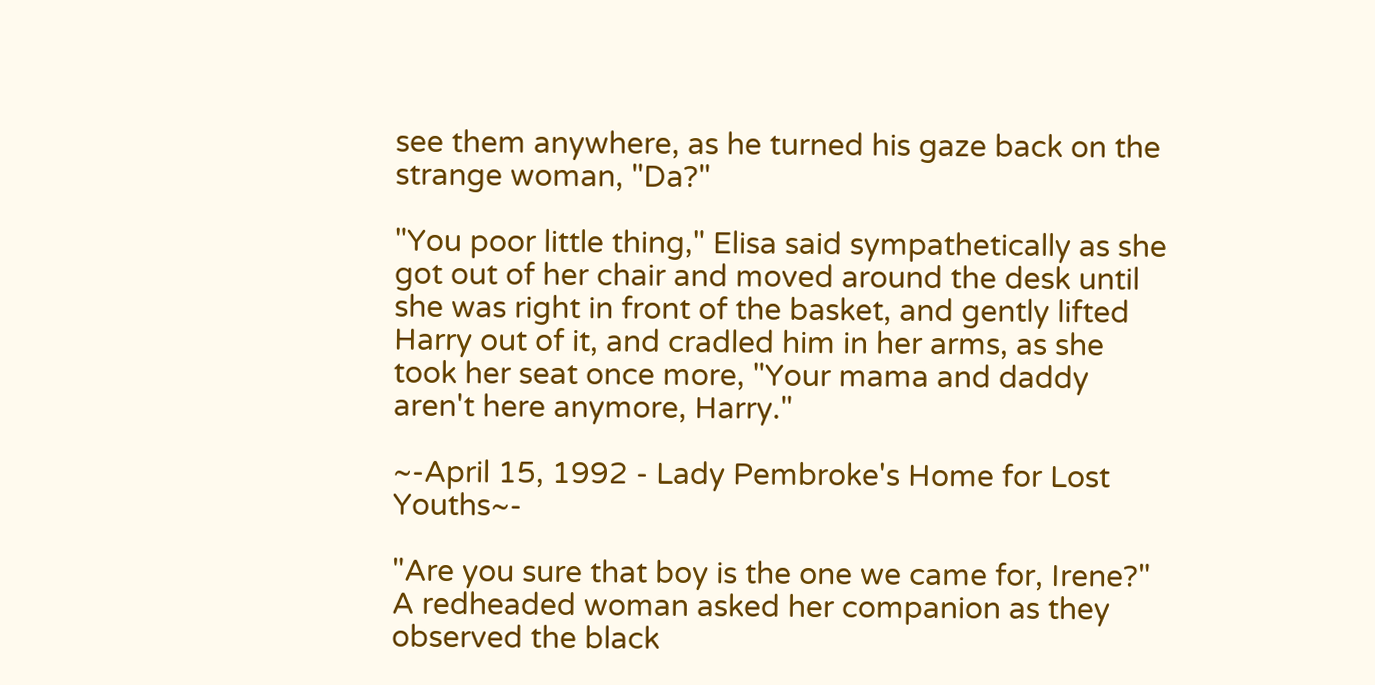see them anywhere, as he turned his gaze back on the strange woman, "Da?"

"You poor little thing," Elisa said sympathetically as she got out of her chair and moved around the desk until she was right in front of the basket, and gently lifted Harry out of it, and cradled him in her arms, as she took her seat once more, "Your mama and daddy aren't here anymore, Harry."

~-April 15, 1992 - Lady Pembroke's Home for Lost Youths~-

"Are you sure that boy is the one we came for, Irene?" A redheaded woman asked her companion as they observed the black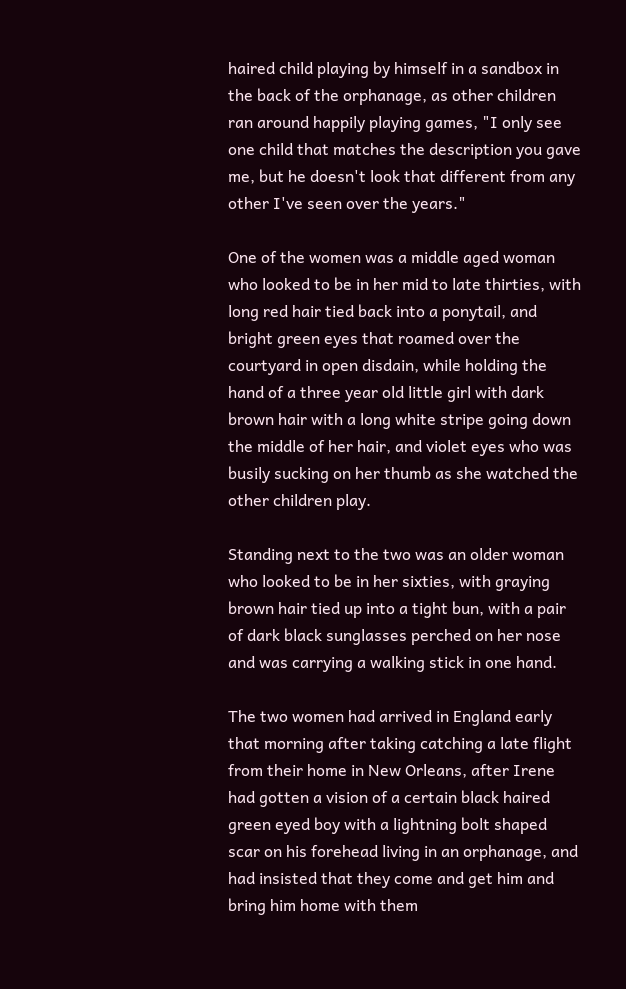haired child playing by himself in a sandbox in the back of the orphanage, as other children ran around happily playing games, "I only see one child that matches the description you gave me, but he doesn't look that different from any other I've seen over the years."

One of the women was a middle aged woman who looked to be in her mid to late thirties, with long red hair tied back into a ponytail, and bright green eyes that roamed over the courtyard in open disdain, while holding the hand of a three year old little girl with dark brown hair with a long white stripe going down the middle of her hair, and violet eyes who was busily sucking on her thumb as she watched the other children play.

Standing next to the two was an older woman who looked to be in her sixties, with graying brown hair tied up into a tight bun, with a pair of dark black sunglasses perched on her nose and was carrying a walking stick in one hand.

The two women had arrived in England early that morning after taking catching a late flight from their home in New Orleans, after Irene had gotten a vision of a certain black haired green eyed boy with a lightning bolt shaped scar on his forehead living in an orphanage, and had insisted that they come and get him and bring him home with them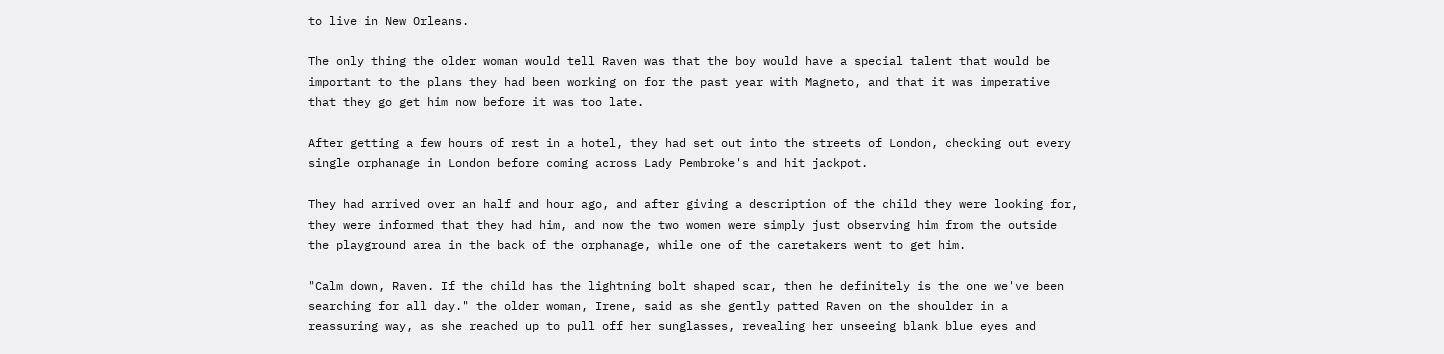to live in New Orleans.

The only thing the older woman would tell Raven was that the boy would have a special talent that would be important to the plans they had been working on for the past year with Magneto, and that it was imperative that they go get him now before it was too late.

After getting a few hours of rest in a hotel, they had set out into the streets of London, checking out every single orphanage in London before coming across Lady Pembroke's and hit jackpot.

They had arrived over an half and hour ago, and after giving a description of the child they were looking for, they were informed that they had him, and now the two women were simply just observing him from the outside the playground area in the back of the orphanage, while one of the caretakers went to get him.

"Calm down, Raven. If the child has the lightning bolt shaped scar, then he definitely is the one we've been searching for all day." the older woman, Irene, said as she gently patted Raven on the shoulder in a reassuring way, as she reached up to pull off her sunglasses, revealing her unseeing blank blue eyes and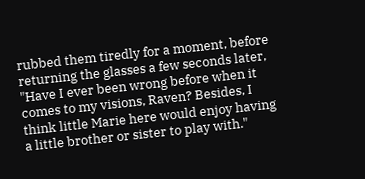rubbed them tiredly for a moment, before returning the glasses a few seconds later, "Have I ever been wrong before when it comes to my visions, Raven? Besides, I think little Marie here would enjoy having a little brother or sister to play with."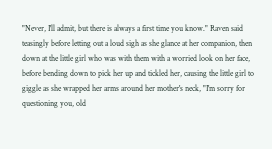"Never, I'll admit, but there is always a first time you know." Raven said teasingly before letting out a loud sigh as she glance at her companion, then down at the little girl who was with them with a worried look on her face, before bending down to pick her up and tickled her, causing the little girl to giggle as she wrapped her arms around her mother's neck, "I'm sorry for questioning you, old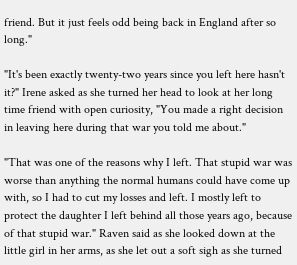friend. But it just feels odd being back in England after so long."

"It's been exactly twenty-two years since you left here hasn't it?" Irene asked as she turned her head to look at her long time friend with open curiosity, "You made a right decision in leaving here during that war you told me about."

"That was one of the reasons why I left. That stupid war was worse than anything the normal humans could have come up with, so I had to cut my losses and left. I mostly left to protect the daughter I left behind all those years ago, because of that stupid war." Raven said as she looked down at the little girl in her arms, as she let out a soft sigh as she turned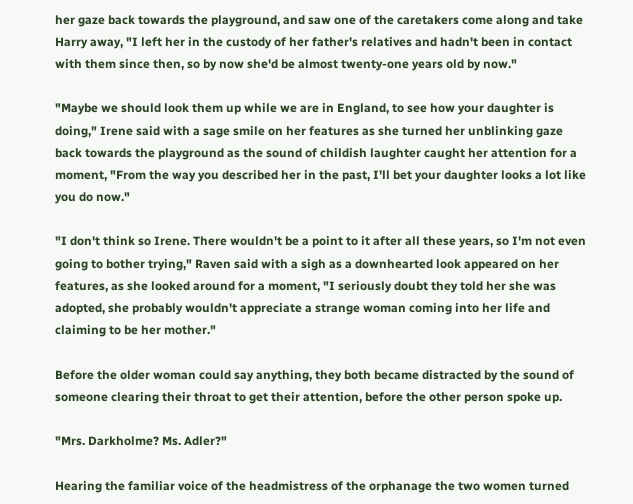her gaze back towards the playground, and saw one of the caretakers come along and take Harry away, "I left her in the custody of her father's relatives and hadn't been in contact with them since then, so by now she'd be almost twenty-one years old by now."

"Maybe we should look them up while we are in England, to see how your daughter is doing," Irene said with a sage smile on her features as she turned her unblinking gaze back towards the playground as the sound of childish laughter caught her attention for a moment, "From the way you described her in the past, I'll bet your daughter looks a lot like you do now."

"I don't think so Irene. There wouldn't be a point to it after all these years, so I'm not even going to bother trying," Raven said with a sigh as a downhearted look appeared on her features, as she looked around for a moment, "I seriously doubt they told her she was adopted, she probably wouldn't appreciate a strange woman coming into her life and claiming to be her mother."

Before the older woman could say anything, they both became distracted by the sound of someone clearing their throat to get their attention, before the other person spoke up.

"Mrs. Darkholme? Ms. Adler?"

Hearing the familiar voice of the headmistress of the orphanage the two women turned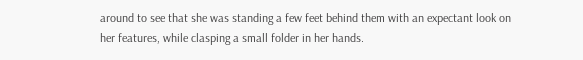around to see that she was standing a few feet behind them with an expectant look on her features, while clasping a small folder in her hands.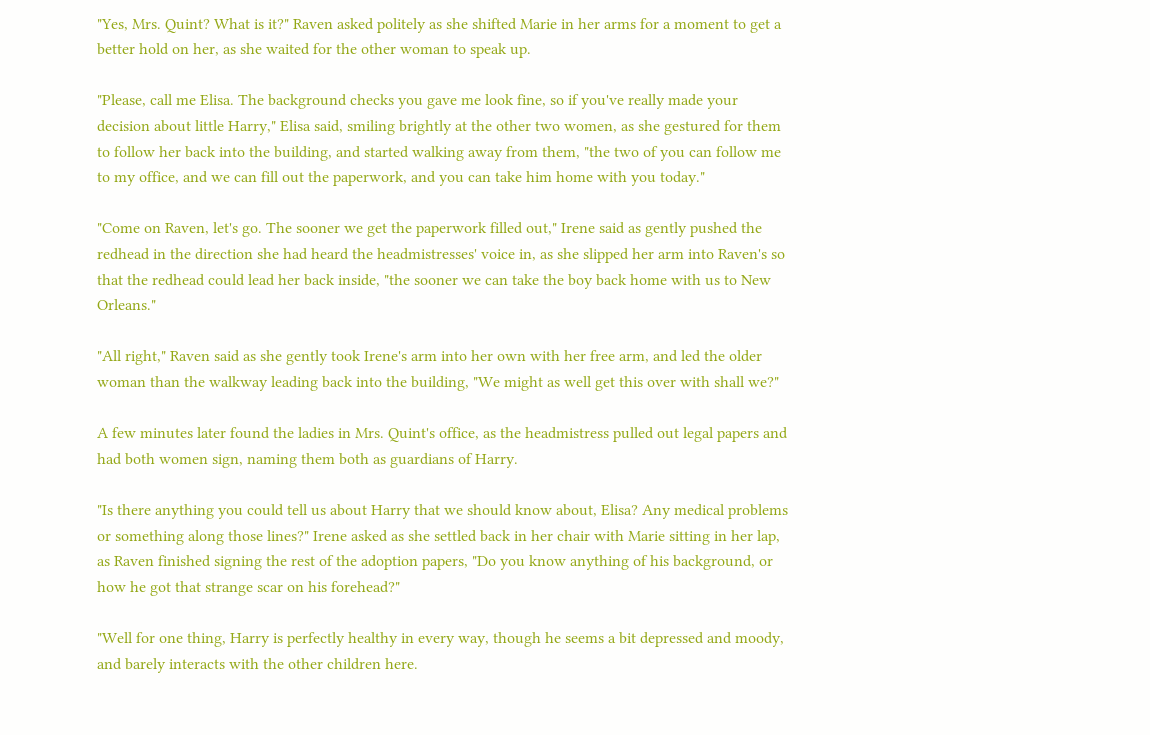"Yes, Mrs. Quint? What is it?" Raven asked politely as she shifted Marie in her arms for a moment to get a better hold on her, as she waited for the other woman to speak up.

"Please, call me Elisa. The background checks you gave me look fine, so if you've really made your decision about little Harry," Elisa said, smiling brightly at the other two women, as she gestured for them to follow her back into the building, and started walking away from them, "the two of you can follow me to my office, and we can fill out the paperwork, and you can take him home with you today."

"Come on Raven, let's go. The sooner we get the paperwork filled out," Irene said as gently pushed the redhead in the direction she had heard the headmistresses' voice in, as she slipped her arm into Raven's so that the redhead could lead her back inside, "the sooner we can take the boy back home with us to New Orleans."

"All right," Raven said as she gently took Irene's arm into her own with her free arm, and led the older woman than the walkway leading back into the building, "We might as well get this over with shall we?"

A few minutes later found the ladies in Mrs. Quint's office, as the headmistress pulled out legal papers and had both women sign, naming them both as guardians of Harry.

"Is there anything you could tell us about Harry that we should know about, Elisa? Any medical problems or something along those lines?" Irene asked as she settled back in her chair with Marie sitting in her lap, as Raven finished signing the rest of the adoption papers, "Do you know anything of his background, or how he got that strange scar on his forehead?"

"Well for one thing, Harry is perfectly healthy in every way, though he seems a bit depressed and moody, and barely interacts with the other children here.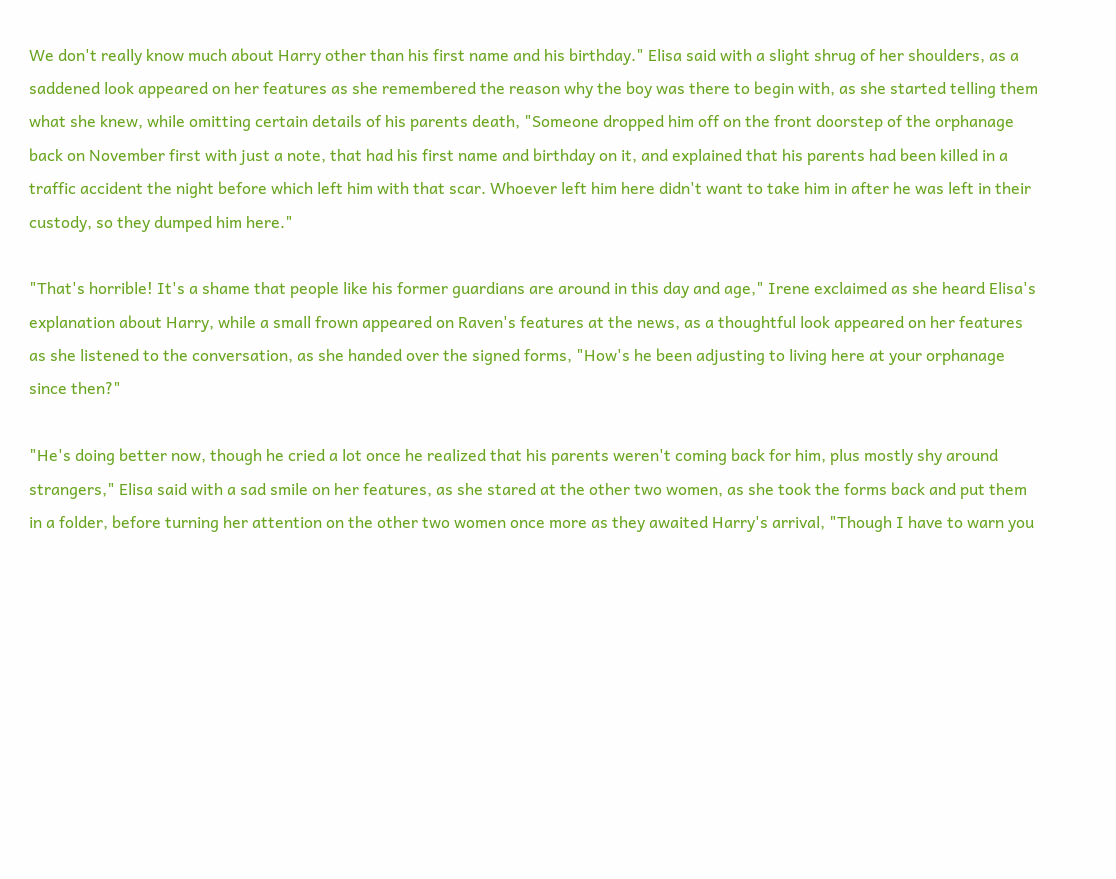We don't really know much about Harry other than his first name and his birthday." Elisa said with a slight shrug of her shoulders, as a saddened look appeared on her features as she remembered the reason why the boy was there to begin with, as she started telling them what she knew, while omitting certain details of his parents death, "Someone dropped him off on the front doorstep of the orphanage back on November first with just a note, that had his first name and birthday on it, and explained that his parents had been killed in a traffic accident the night before which left him with that scar. Whoever left him here didn't want to take him in after he was left in their custody, so they dumped him here."

"That's horrible! It's a shame that people like his former guardians are around in this day and age," Irene exclaimed as she heard Elisa's explanation about Harry, while a small frown appeared on Raven's features at the news, as a thoughtful look appeared on her features as she listened to the conversation, as she handed over the signed forms, "How's he been adjusting to living here at your orphanage since then?"

"He's doing better now, though he cried a lot once he realized that his parents weren't coming back for him, plus mostly shy around strangers," Elisa said with a sad smile on her features, as she stared at the other two women, as she took the forms back and put them in a folder, before turning her attention on the other two women once more as they awaited Harry's arrival, "Though I have to warn you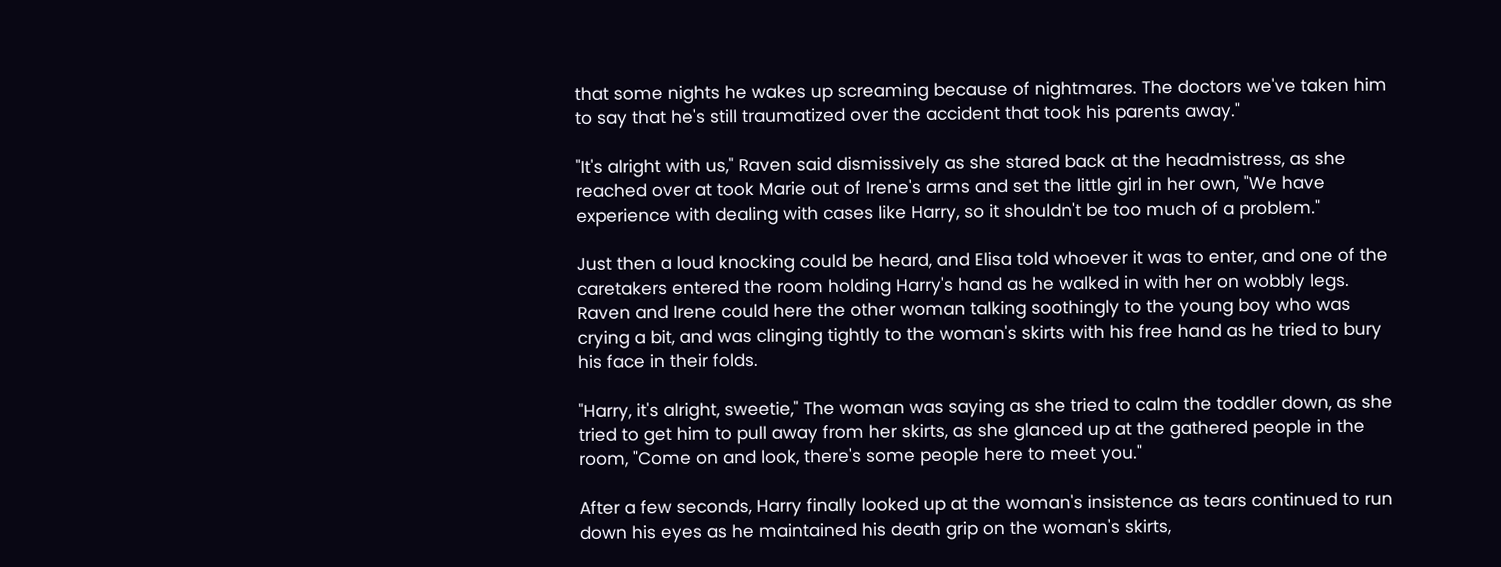that some nights he wakes up screaming because of nightmares. The doctors we've taken him to say that he's still traumatized over the accident that took his parents away."

"It's alright with us," Raven said dismissively as she stared back at the headmistress, as she reached over at took Marie out of Irene's arms and set the little girl in her own, "We have experience with dealing with cases like Harry, so it shouldn't be too much of a problem."

Just then a loud knocking could be heard, and Elisa told whoever it was to enter, and one of the caretakers entered the room holding Harry's hand as he walked in with her on wobbly legs. Raven and Irene could here the other woman talking soothingly to the young boy who was crying a bit, and was clinging tightly to the woman's skirts with his free hand as he tried to bury his face in their folds.

"Harry, it's alright, sweetie," The woman was saying as she tried to calm the toddler down, as she tried to get him to pull away from her skirts, as she glanced up at the gathered people in the room, "Come on and look, there's some people here to meet you."

After a few seconds, Harry finally looked up at the woman's insistence as tears continued to run down his eyes as he maintained his death grip on the woman's skirts,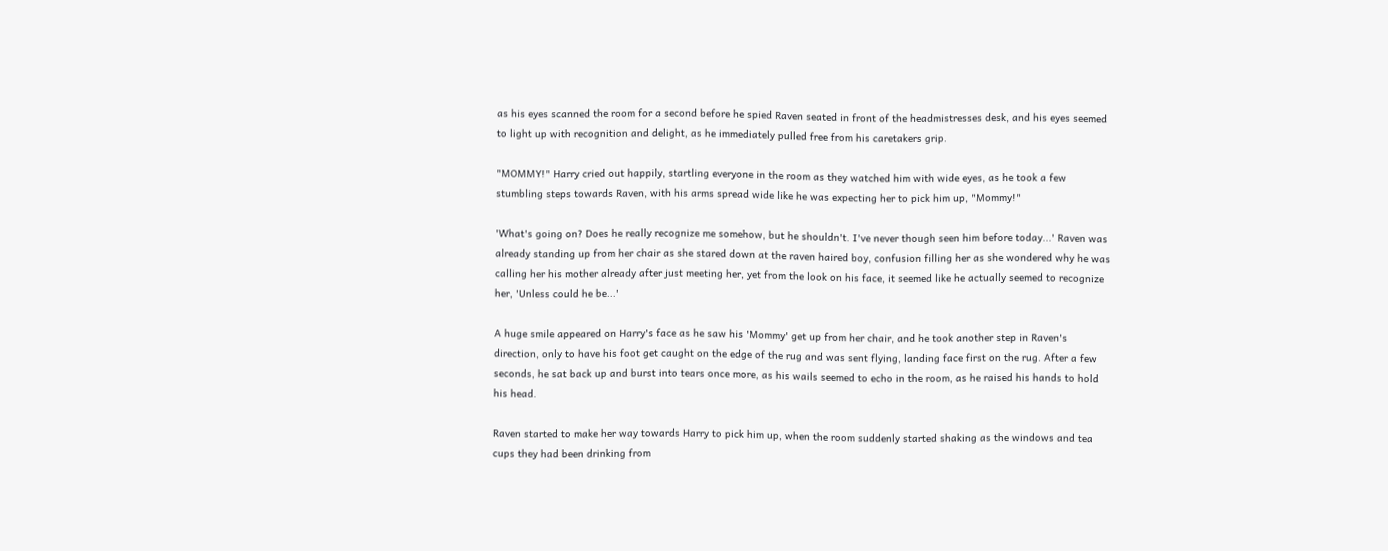as his eyes scanned the room for a second before he spied Raven seated in front of the headmistresses desk, and his eyes seemed to light up with recognition and delight, as he immediately pulled free from his caretakers grip.

"MOMMY!" Harry cried out happily, startling everyone in the room as they watched him with wide eyes, as he took a few stumbling steps towards Raven, with his arms spread wide like he was expecting her to pick him up, "Mommy!"

'What's going on? Does he really recognize me somehow, but he shouldn't. I've never though seen him before today...' Raven was already standing up from her chair as she stared down at the raven haired boy, confusion filling her as she wondered why he was calling her his mother already after just meeting her, yet from the look on his face, it seemed like he actually seemed to recognize her, 'Unless could he be...'

A huge smile appeared on Harry's face as he saw his 'Mommy' get up from her chair, and he took another step in Raven's direction, only to have his foot get caught on the edge of the rug and was sent flying, landing face first on the rug. After a few seconds, he sat back up and burst into tears once more, as his wails seemed to echo in the room, as he raised his hands to hold his head.

Raven started to make her way towards Harry to pick him up, when the room suddenly started shaking as the windows and tea cups they had been drinking from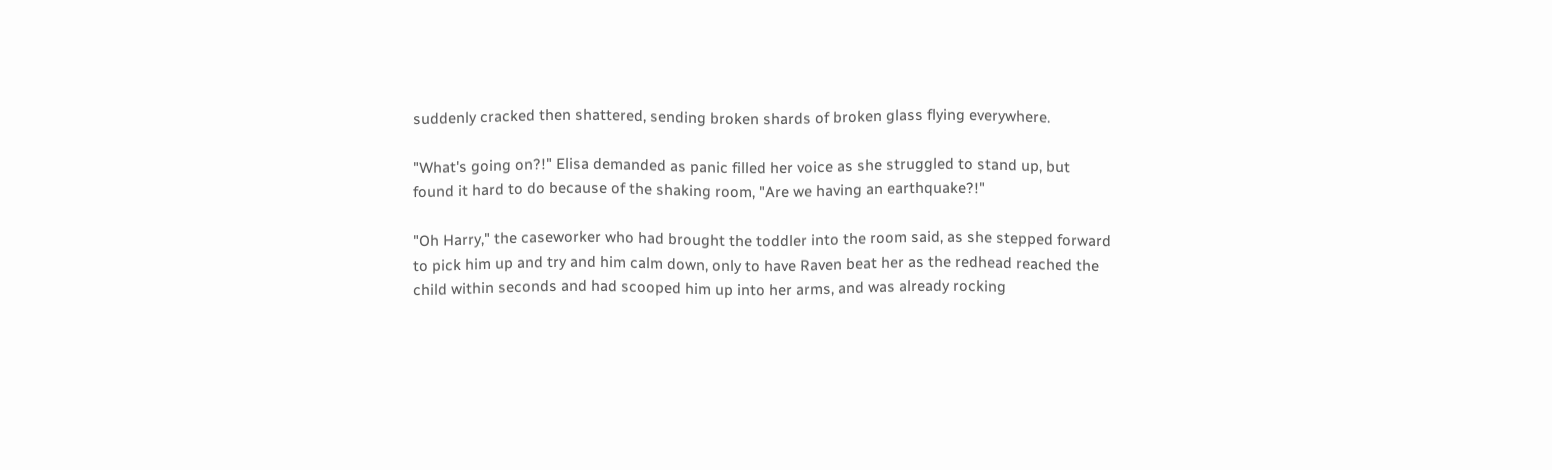suddenly cracked then shattered, sending broken shards of broken glass flying everywhere.

"What's going on?!" Elisa demanded as panic filled her voice as she struggled to stand up, but found it hard to do because of the shaking room, "Are we having an earthquake?!"

"Oh Harry," the caseworker who had brought the toddler into the room said, as she stepped forward to pick him up and try and him calm down, only to have Raven beat her as the redhead reached the child within seconds and had scooped him up into her arms, and was already rocking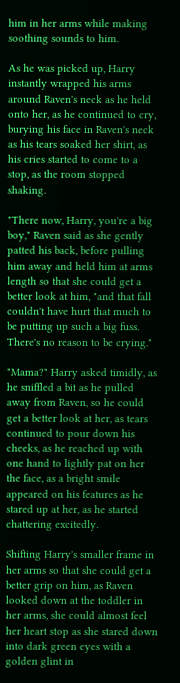him in her arms while making soothing sounds to him.

As he was picked up, Harry instantly wrapped his arms around Raven's neck as he held onto her, as he continued to cry, burying his face in Raven's neck as his tears soaked her shirt, as his cries started to come to a stop, as the room stopped shaking.

"There now, Harry, you're a big boy," Raven said as she gently patted his back, before pulling him away and held him at arms length so that she could get a better look at him, "and that fall couldn't have hurt that much to be putting up such a big fuss. There's no reason to be crying."

"Mama?" Harry asked timidly, as he sniffled a bit as he pulled away from Raven, so he could get a better look at her, as tears continued to pour down his cheeks, as he reached up with one hand to lightly pat on her the face, as a bright smile appeared on his features as he stared up at her, as he started chattering excitedly.

Shifting Harry's smaller frame in her arms so that she could get a better grip on him, as Raven looked down at the toddler in her arms, she could almost feel her heart stop as she stared down into dark green eyes with a golden glint in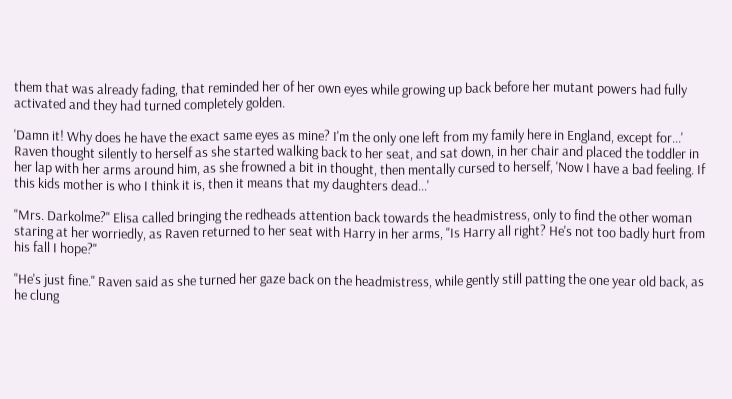them that was already fading, that reminded her of her own eyes while growing up back before her mutant powers had fully activated and they had turned completely golden.

'Damn it! Why does he have the exact same eyes as mine? I'm the only one left from my family here in England, except for...' Raven thought silently to herself as she started walking back to her seat, and sat down, in her chair and placed the toddler in her lap with her arms around him, as she frowned a bit in thought, then mentally cursed to herself, 'Now I have a bad feeling. If this kids mother is who I think it is, then it means that my daughters dead...'

"Mrs. Darkolme?" Elisa called bringing the redheads attention back towards the headmistress, only to find the other woman staring at her worriedly, as Raven returned to her seat with Harry in her arms, "Is Harry all right? He's not too badly hurt from his fall I hope?"

"He's just fine." Raven said as she turned her gaze back on the headmistress, while gently still patting the one year old back, as he clung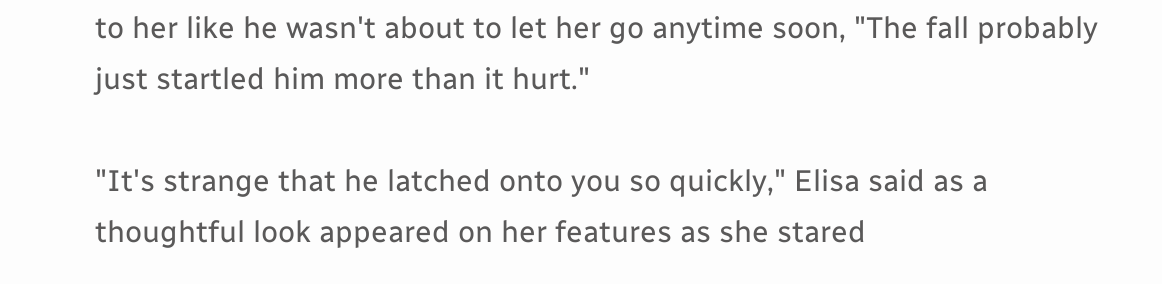to her like he wasn't about to let her go anytime soon, "The fall probably just startled him more than it hurt."

"It's strange that he latched onto you so quickly," Elisa said as a thoughtful look appeared on her features as she stared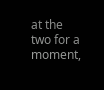at the two for a moment,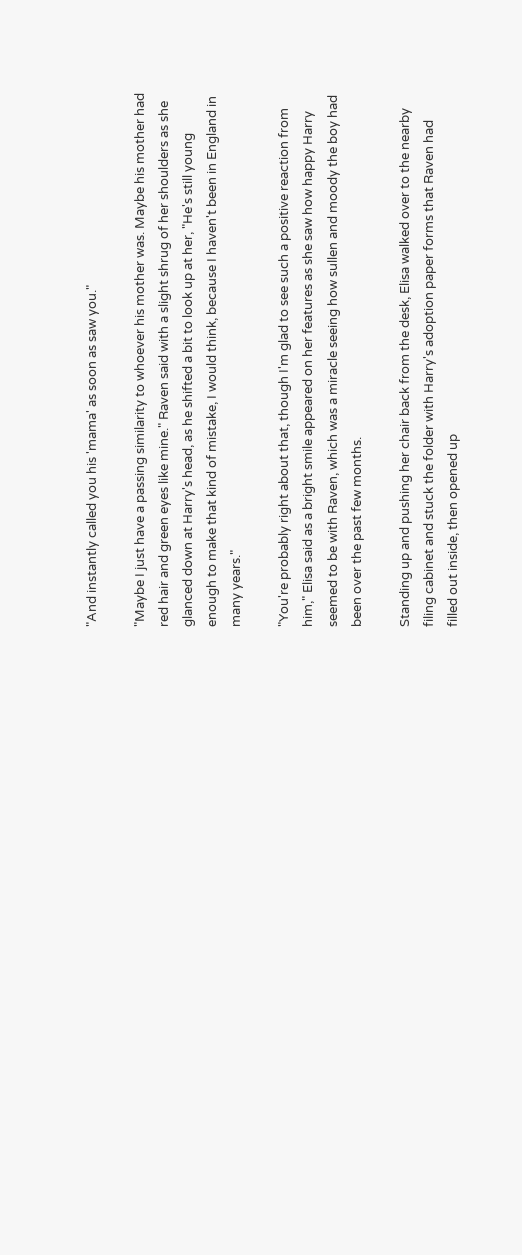"And instantly called you his 'mama' as soon as saw you."

"Maybe I just have a passing similarity to whoever his mother was. Maybe his mother had red hair and green eyes like mine." Raven said with a slight shrug of her shoulders as she glanced down at Harry's head, as he shifted a bit to look up at her, "He's still young enough to make that kind of mistake, I would think, because I haven't been in England in many years."

"You're probably right about that, though I'm glad to see such a positive reaction from him," Elisa said as a bright smile appeared on her features as she saw how happy Harry seemed to be with Raven, which was a miracle seeing how sullen and moody the boy had been over the past few months.

Standing up and pushing her chair back from the desk, Elisa walked over to the nearby filing cabinet and stuck the folder with Harry's adoption paper forms that Raven had filled out inside, then opened up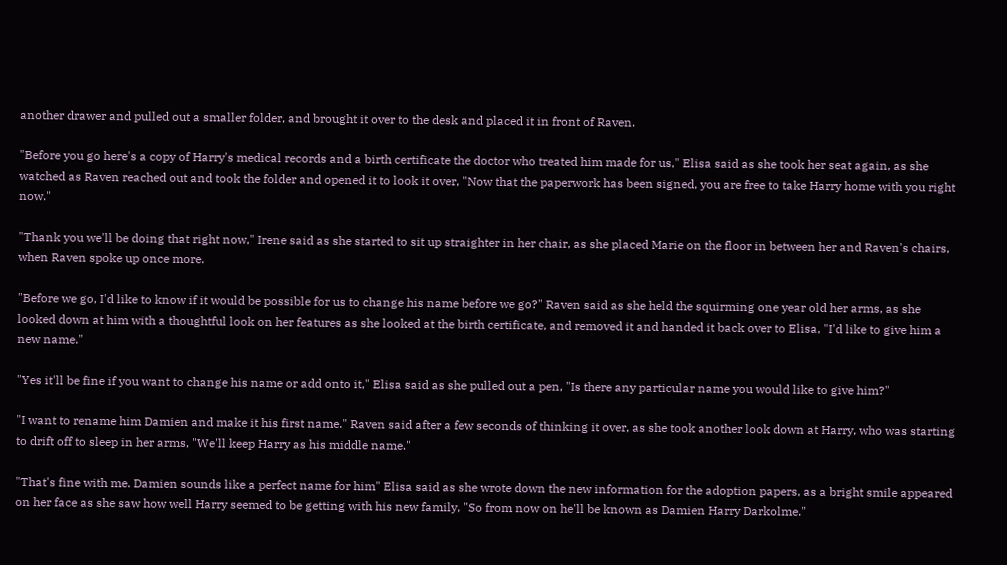another drawer and pulled out a smaller folder, and brought it over to the desk and placed it in front of Raven.

"Before you go here's a copy of Harry's medical records and a birth certificate the doctor who treated him made for us," Elisa said as she took her seat again, as she watched as Raven reached out and took the folder and opened it to look it over, "Now that the paperwork has been signed, you are free to take Harry home with you right now."

"Thank you we'll be doing that right now," Irene said as she started to sit up straighter in her chair, as she placed Marie on the floor in between her and Raven's chairs, when Raven spoke up once more.

"Before we go, I'd like to know if it would be possible for us to change his name before we go?" Raven said as she held the squirming one year old her arms, as she looked down at him with a thoughtful look on her features as she looked at the birth certificate, and removed it and handed it back over to Elisa, "I'd like to give him a new name."

"Yes it'll be fine if you want to change his name or add onto it," Elisa said as she pulled out a pen, "Is there any particular name you would like to give him?"

"I want to rename him Damien and make it his first name." Raven said after a few seconds of thinking it over, as she took another look down at Harry, who was starting to drift off to sleep in her arms, "We'll keep Harry as his middle name."

"That's fine with me. Damien sounds like a perfect name for him" Elisa said as she wrote down the new information for the adoption papers, as a bright smile appeared on her face as she saw how well Harry seemed to be getting with his new family, "So from now on he'll be known as Damien Harry Darkolme."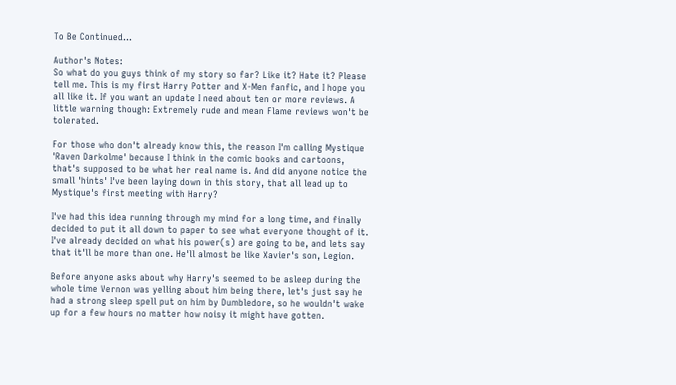To Be Continued...

Author's Notes:
So what do you guys think of my story so far? Like it? Hate it? Please tell me. This is my first Harry Potter and X-Men fanfic, and I hope you all like it. If you want an update I need about ten or more reviews. A little warning though: Extremely rude and mean Flame reviews won't be tolerated.

For those who don't already know this, the reason I'm calling Mystique 'Raven Darkolme' because I think in the comic books and cartoons, that's supposed to be what her real name is. And did anyone notice the small 'hints' I've been laying down in this story, that all lead up to Mystique's first meeting with Harry?

I've had this idea running through my mind for a long time, and finally decided to put it all down to paper to see what everyone thought of it. I've already decided on what his power(s) are going to be, and lets say that it'll be more than one. He'll almost be like Xavier's son, Legion.

Before anyone asks about why Harry's seemed to be asleep during the whole time Vernon was yelling about him being there, let's just say he had a strong sleep spell put on him by Dumbledore, so he wouldn't wake up for a few hours no matter how noisy it might have gotten.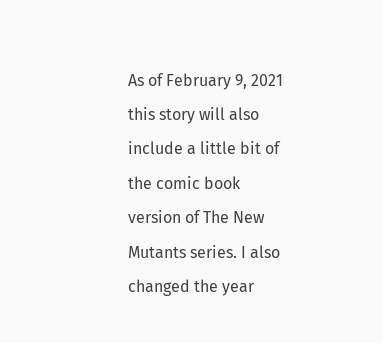As of February 9, 2021 this story will also include a little bit of the comic book version of The New Mutants series. I also changed the year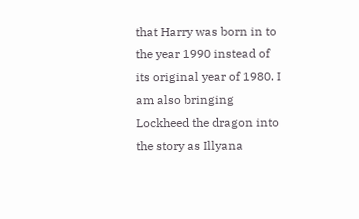that Harry was born in to the year 1990 instead of its original year of 1980. I am also bringing Lockheed the dragon into the story as Illyana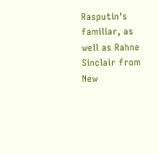Rasputin's familiar, as well as Rahne Sinclair from New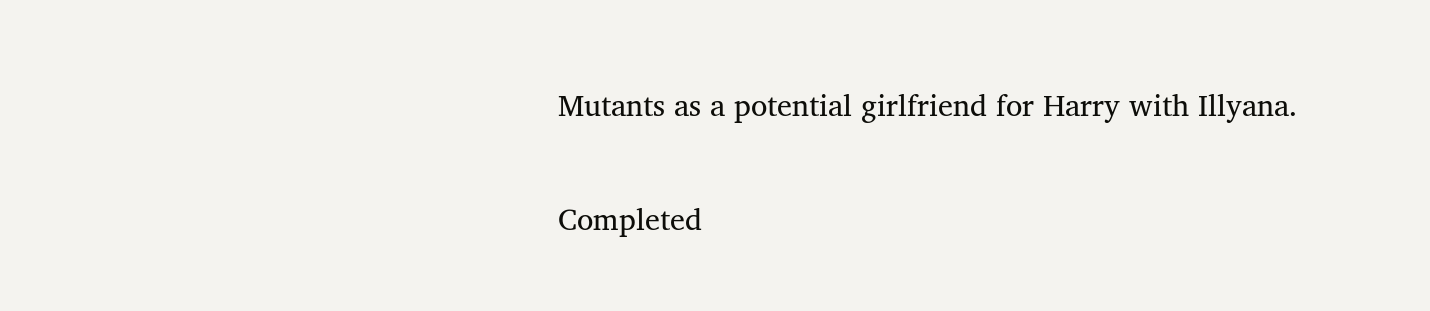Mutants as a potential girlfriend for Harry with Illyana.

Completed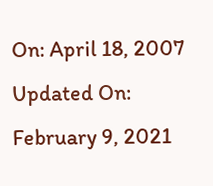On: April 18, 2007
Updated On: February 9, 2021